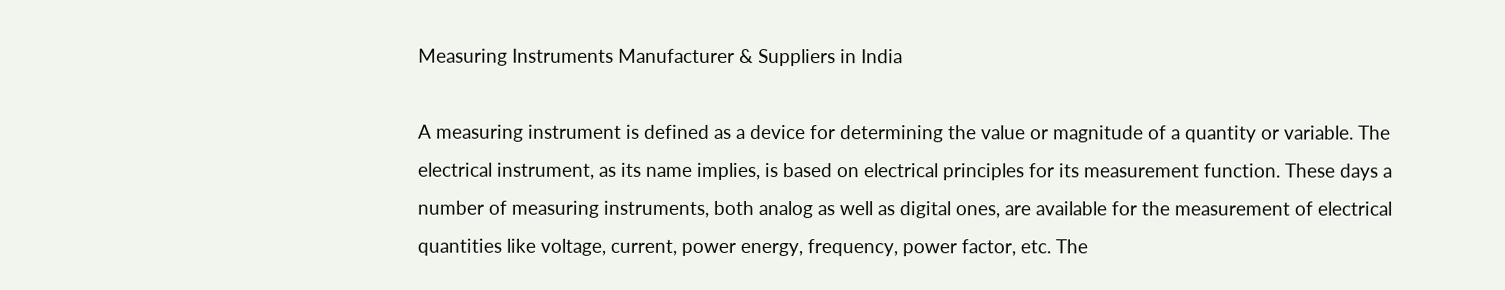Measuring Instruments Manufacturer & Suppliers in India

A measuring instrument is defined as a device for determining the value or magnitude of a quantity or variable. The electrical instrument, as its name implies, is based on electrical principles for its measurement function. These days a number of measuring instruments, both analog as well as digital ones, are available for the measurement of electrical quantities like voltage, current, power energy, frequency, power factor, etc. The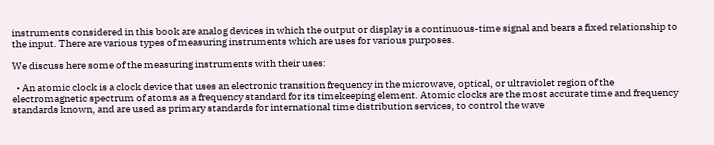instruments considered in this book are analog devices in which the output or display is a continuous-time signal and bears a fixed relationship to the input. There are various types of measuring instruments which are uses for various purposes.

We discuss here some of the measuring instruments with their uses:

  • An atomic clock is a clock device that uses an electronic transition frequency in the microwave, optical, or ultraviolet region of the electromagnetic spectrum of atoms as a frequency standard for its timekeeping element. Atomic clocks are the most accurate time and frequency standards known, and are used as primary standards for international time distribution services, to control the wave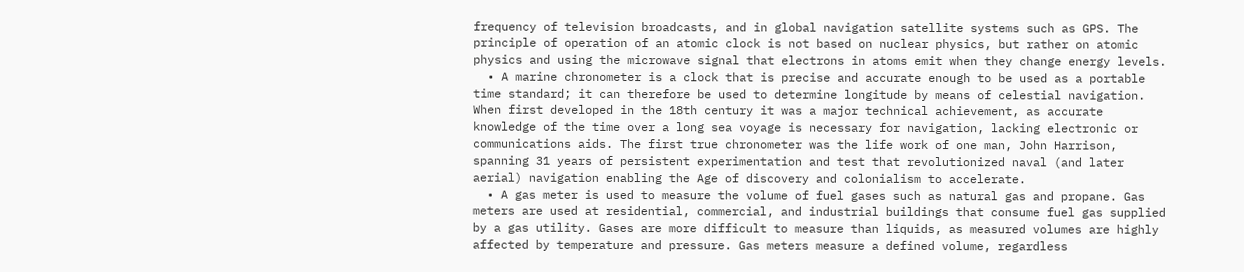frequency of television broadcasts, and in global navigation satellite systems such as GPS. The principle of operation of an atomic clock is not based on nuclear physics, but rather on atomic physics and using the microwave signal that electrons in atoms emit when they change energy levels.
  • A marine chronometer is a clock that is precise and accurate enough to be used as a portable time standard; it can therefore be used to determine longitude by means of celestial navigation. When first developed in the 18th century it was a major technical achievement, as accurate knowledge of the time over a long sea voyage is necessary for navigation, lacking electronic or communications aids. The first true chronometer was the life work of one man, John Harrison, spanning 31 years of persistent experimentation and test that revolutionized naval (and later aerial) navigation enabling the Age of discovery and colonialism to accelerate.
  • A gas meter is used to measure the volume of fuel gases such as natural gas and propane. Gas meters are used at residential, commercial, and industrial buildings that consume fuel gas supplied by a gas utility. Gases are more difficult to measure than liquids, as measured volumes are highly affected by temperature and pressure. Gas meters measure a defined volume, regardless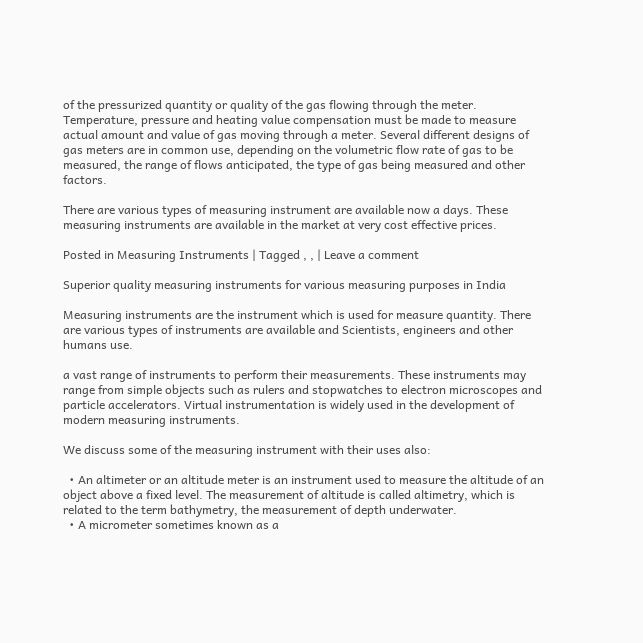of the pressurized quantity or quality of the gas flowing through the meter. Temperature, pressure and heating value compensation must be made to measure actual amount and value of gas moving through a meter. Several different designs of gas meters are in common use, depending on the volumetric flow rate of gas to be measured, the range of flows anticipated, the type of gas being measured and other factors.

There are various types of measuring instrument are available now a days. These measuring instruments are available in the market at very cost effective prices.

Posted in Measuring Instruments | Tagged , , | Leave a comment

Superior quality measuring instruments for various measuring purposes in India

Measuring instruments are the instrument which is used for measure quantity. There are various types of instruments are available and Scientists, engineers and other humans use.

a vast range of instruments to perform their measurements. These instruments may range from simple objects such as rulers and stopwatches to electron microscopes and particle accelerators. Virtual instrumentation is widely used in the development of modern measuring instruments.

We discuss some of the measuring instrument with their uses also:

  • An altimeter or an altitude meter is an instrument used to measure the altitude of an object above a fixed level. The measurement of altitude is called altimetry, which is related to the term bathymetry, the measurement of depth underwater.
  • A micrometer sometimes known as a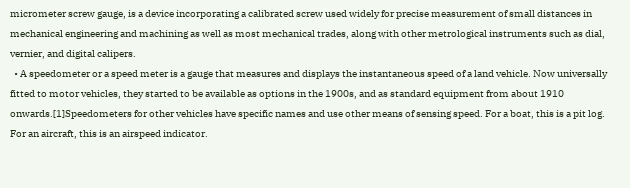micrometer screw gauge, is a device incorporating a calibrated screw used widely for precise measurement of small distances in mechanical engineering and machining as well as most mechanical trades, along with other metrological instruments such as dial, vernier, and digital calipers.
  • A speedometer or a speed meter is a gauge that measures and displays the instantaneous speed of a land vehicle. Now universally fitted to motor vehicles, they started to be available as options in the 1900s, and as standard equipment from about 1910 onwards.[1]Speedometers for other vehicles have specific names and use other means of sensing speed. For a boat, this is a pit log. For an aircraft, this is an airspeed indicator.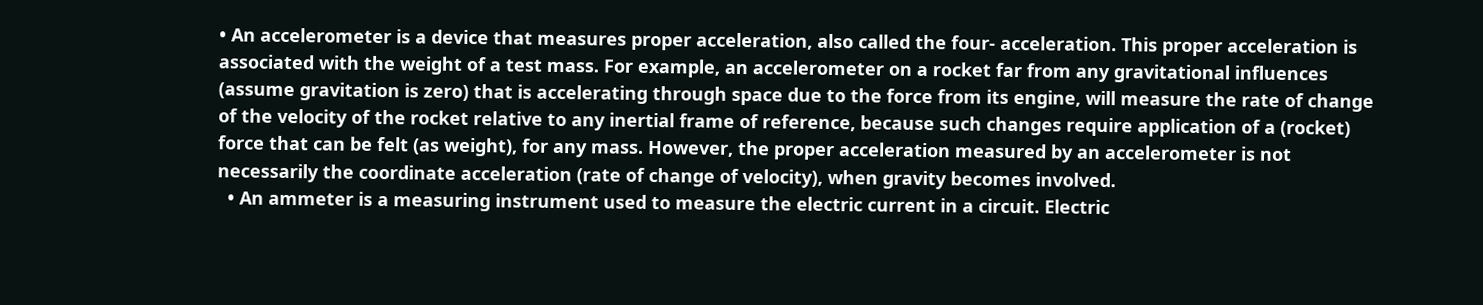• An accelerometer is a device that measures proper acceleration, also called the four- acceleration. This proper acceleration is associated with the weight of a test mass. For example, an accelerometer on a rocket far from any gravitational influences (assume gravitation is zero) that is accelerating through space due to the force from its engine, will measure the rate of change of the velocity of the rocket relative to any inertial frame of reference, because such changes require application of a (rocket) force that can be felt (as weight), for any mass. However, the proper acceleration measured by an accelerometer is not necessarily the coordinate acceleration (rate of change of velocity), when gravity becomes involved.
  • An ammeter is a measuring instrument used to measure the electric current in a circuit. Electric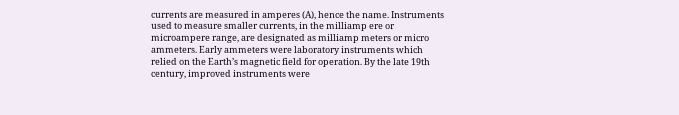currents are measured in amperes (A), hence the name. Instruments used to measure smaller currents, in the milliamp ere or microampere range, are designated as milliamp meters or micro ammeters. Early ammeters were laboratory instruments which relied on the Earth’s magnetic field for operation. By the late 19th century, improved instruments were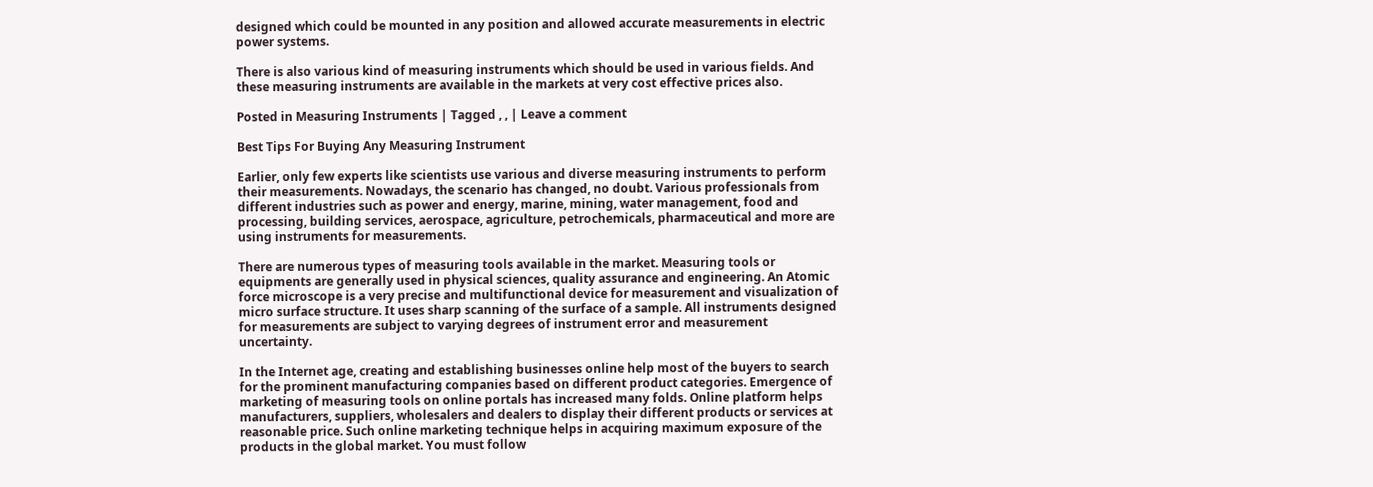designed which could be mounted in any position and allowed accurate measurements in electric power systems.

There is also various kind of measuring instruments which should be used in various fields. And these measuring instruments are available in the markets at very cost effective prices also.

Posted in Measuring Instruments | Tagged , , | Leave a comment

Best Tips For Buying Any Measuring Instrument

Earlier, only few experts like scientists use various and diverse measuring instruments to perform their measurements. Nowadays, the scenario has changed, no doubt. Various professionals from different industries such as power and energy, marine, mining, water management, food and processing, building services, aerospace, agriculture, petrochemicals, pharmaceutical and more are using instruments for measurements.

There are numerous types of measuring tools available in the market. Measuring tools or equipments are generally used in physical sciences, quality assurance and engineering. An Atomic force microscope is a very precise and multifunctional device for measurement and visualization of micro surface structure. It uses sharp scanning of the surface of a sample. All instruments designed for measurements are subject to varying degrees of instrument error and measurement uncertainty.

In the Internet age, creating and establishing businesses online help most of the buyers to search for the prominent manufacturing companies based on different product categories. Emergence of marketing of measuring tools on online portals has increased many folds. Online platform helps manufacturers, suppliers, wholesalers and dealers to display their different products or services at reasonable price. Such online marketing technique helps in acquiring maximum exposure of the products in the global market. You must follow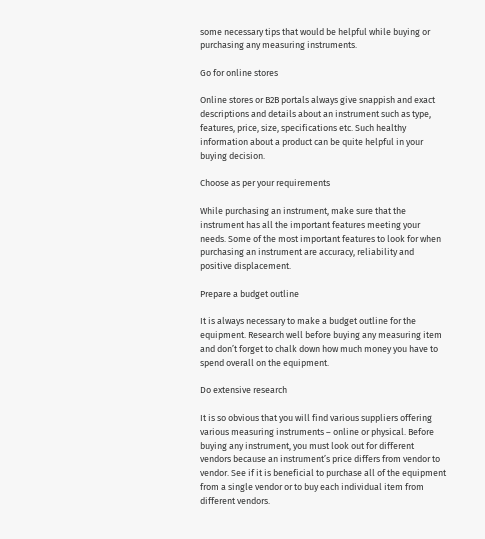some necessary tips that would be helpful while buying or purchasing any measuring instruments.

Go for online stores

Online stores or B2B portals always give snappish and exact descriptions and details about an instrument such as type, features, price, size, specifications etc. Such healthy information about a product can be quite helpful in your buying decision.

Choose as per your requirements

While purchasing an instrument, make sure that the instrument has all the important features meeting your needs. Some of the most important features to look for when purchasing an instrument are accuracy, reliability and positive displacement.

Prepare a budget outline

It is always necessary to make a budget outline for the equipment. Research well before buying any measuring item and don’t forget to chalk down how much money you have to spend overall on the equipment.

Do extensive research

It is so obvious that you will find various suppliers offering various measuring instruments – online or physical. Before buying any instrument, you must look out for different vendors because an instrument’s price differs from vendor to vendor. See if it is beneficial to purchase all of the equipment from a single vendor or to buy each individual item from different vendors.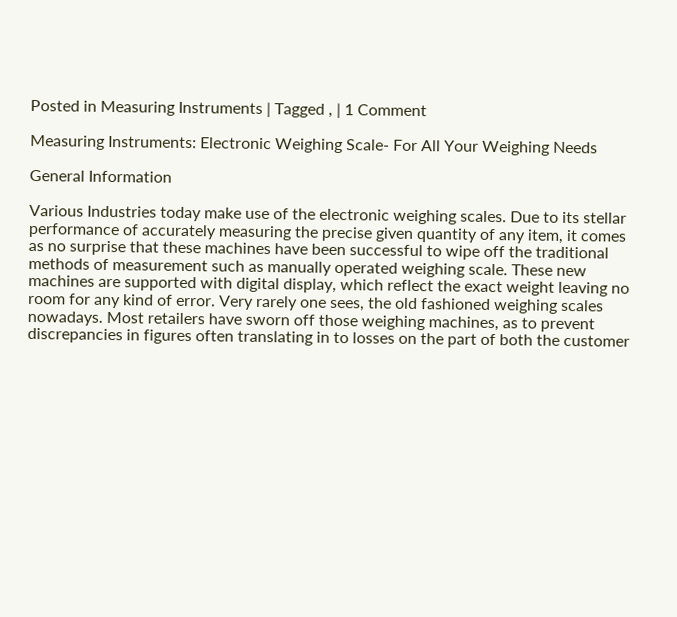Posted in Measuring Instruments | Tagged , | 1 Comment

Measuring Instruments: Electronic Weighing Scale- For All Your Weighing Needs

General Information

Various Industries today make use of the electronic weighing scales. Due to its stellar performance of accurately measuring the precise given quantity of any item, it comes as no surprise that these machines have been successful to wipe off the traditional methods of measurement such as manually operated weighing scale. These new machines are supported with digital display, which reflect the exact weight leaving no room for any kind of error. Very rarely one sees, the old fashioned weighing scales nowadays. Most retailers have sworn off those weighing machines, as to prevent discrepancies in figures often translating in to losses on the part of both the customer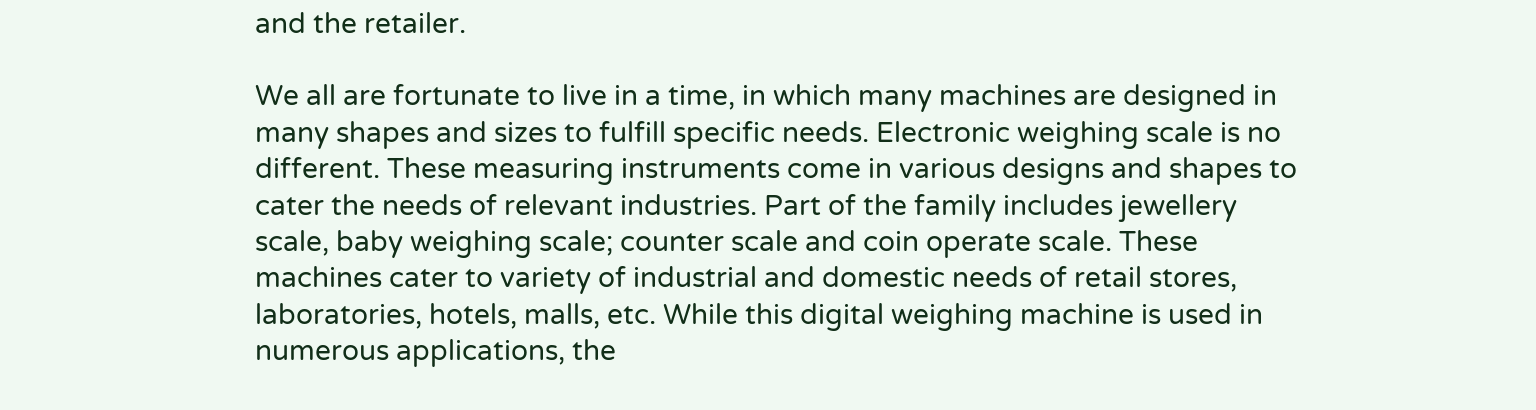and the retailer.

We all are fortunate to live in a time, in which many machines are designed in many shapes and sizes to fulfill specific needs. Electronic weighing scale is no different. These measuring instruments come in various designs and shapes to cater the needs of relevant industries. Part of the family includes jewellery scale, baby weighing scale; counter scale and coin operate scale. These machines cater to variety of industrial and domestic needs of retail stores, laboratories, hotels, malls, etc. While this digital weighing machine is used in numerous applications, the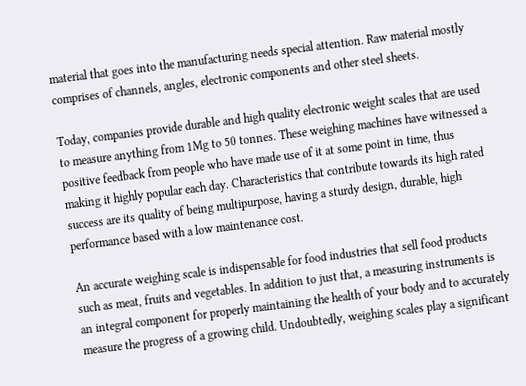material that goes into the manufacturing needs special attention. Raw material mostly comprises of channels, angles, electronic components and other steel sheets.

Today, companies provide durable and high quality electronic weight scales that are used to measure anything from 1Mg to 50 tonnes. These weighing machines have witnessed a positive feedback from people who have made use of it at some point in time, thus making it highly popular each day. Characteristics that contribute towards its high rated success are its quality of being multipurpose, having a sturdy design, durable, high performance based with a low maintenance cost.

An accurate weighing scale is indispensable for food industries that sell food products such as meat, fruits and vegetables. In addition to just that, a measuring instruments is an integral component for properly maintaining the health of your body and to accurately measure the progress of a growing child. Undoubtedly, weighing scales play a significant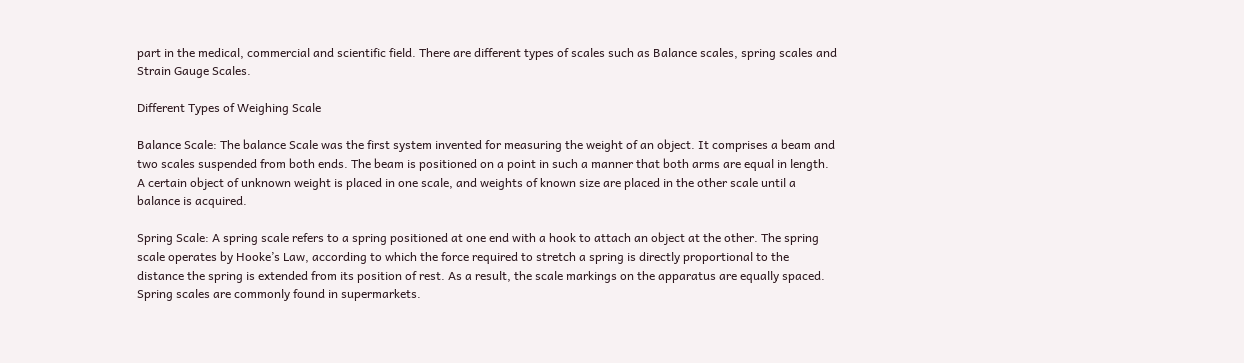part in the medical, commercial and scientific field. There are different types of scales such as Balance scales, spring scales and Strain Gauge Scales.

Different Types of Weighing Scale

Balance Scale: The balance Scale was the first system invented for measuring the weight of an object. It comprises a beam and two scales suspended from both ends. The beam is positioned on a point in such a manner that both arms are equal in length. A certain object of unknown weight is placed in one scale, and weights of known size are placed in the other scale until a balance is acquired.

Spring Scale: A spring scale refers to a spring positioned at one end with a hook to attach an object at the other. The spring scale operates by Hooke’s Law, according to which the force required to stretch a spring is directly proportional to the distance the spring is extended from its position of rest. As a result, the scale markings on the apparatus are equally spaced. Spring scales are commonly found in supermarkets.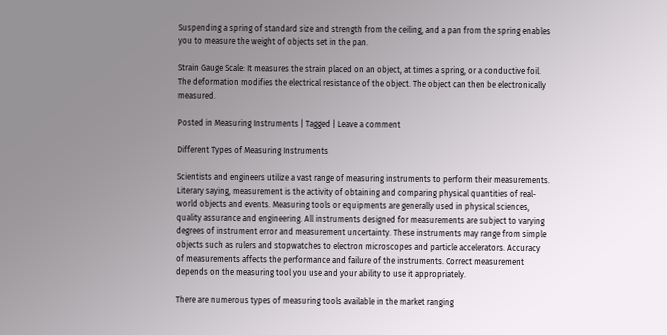Suspending a spring of standard size and strength from the ceiling, and a pan from the spring enables you to measure the weight of objects set in the pan.

Strain Gauge Scale: It measures the strain placed on an object, at times a spring, or a conductive foil. The deformation modifies the electrical resistance of the object. The object can then be electronically measured.

Posted in Measuring Instruments | Tagged | Leave a comment

Different Types of Measuring Instruments

Scientists and engineers utilize a vast range of measuring instruments to perform their measurements. Literary saying, measurement is the activity of obtaining and comparing physical quantities of real-world objects and events. Measuring tools or equipments are generally used in physical sciences, quality assurance and engineering. All instruments designed for measurements are subject to varying degrees of instrument error and measurement uncertainty. These instruments may range from simple objects such as rulers and stopwatches to electron microscopes and particle accelerators. Accuracy of measurements affects the performance and failure of the instruments. Correct measurement depends on the measuring tool you use and your ability to use it appropriately.

There are numerous types of measuring tools available in the market ranging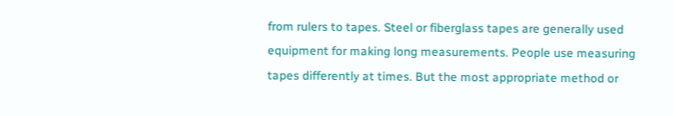from rulers to tapes. Steel or fiberglass tapes are generally used equipment for making long measurements. People use measuring tapes differently at times. But the most appropriate method or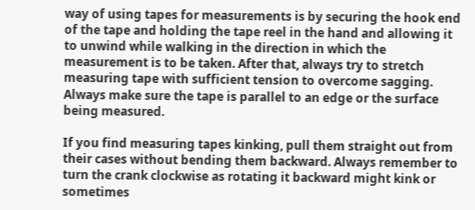way of using tapes for measurements is by securing the hook end of the tape and holding the tape reel in the hand and allowing it to unwind while walking in the direction in which the measurement is to be taken. After that, always try to stretch measuring tape with sufficient tension to overcome sagging. Always make sure the tape is parallel to an edge or the surface being measured.

If you find measuring tapes kinking, pull them straight out from their cases without bending them backward. Always remember to turn the crank clockwise as rotating it backward might kink or sometimes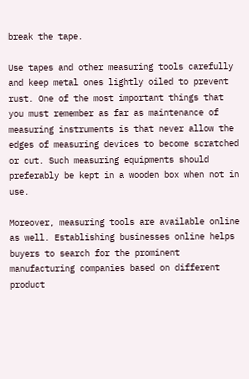break the tape.

Use tapes and other measuring tools carefully and keep metal ones lightly oiled to prevent rust. One of the most important things that you must remember as far as maintenance of measuring instruments is that never allow the edges of measuring devices to become scratched or cut. Such measuring equipments should preferably be kept in a wooden box when not in use.

Moreover, measuring tools are available online as well. Establishing businesses online helps buyers to search for the prominent manufacturing companies based on different product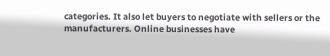categories. It also let buyers to negotiate with sellers or the manufacturers. Online businesses have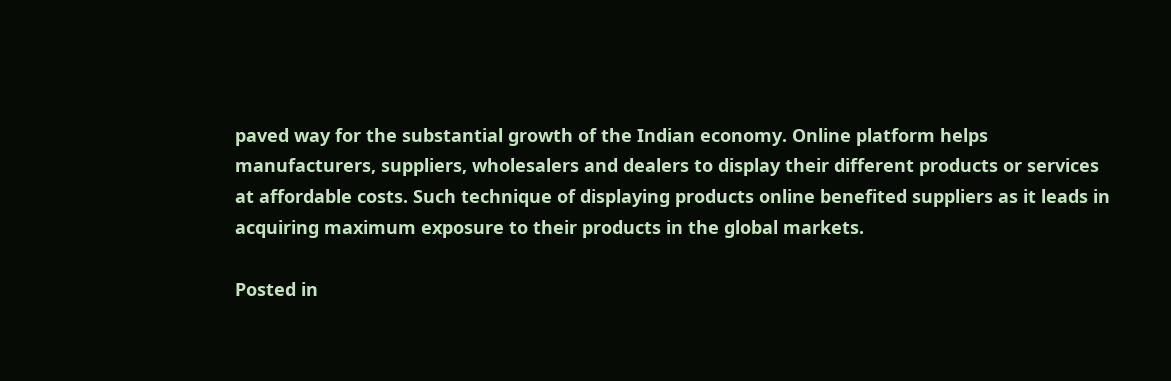paved way for the substantial growth of the Indian economy. Online platform helps manufacturers, suppliers, wholesalers and dealers to display their different products or services at affordable costs. Such technique of displaying products online benefited suppliers as it leads in acquiring maximum exposure to their products in the global markets.

Posted in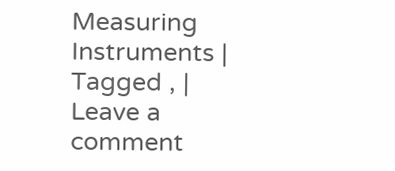Measuring Instruments | Tagged , | Leave a comment